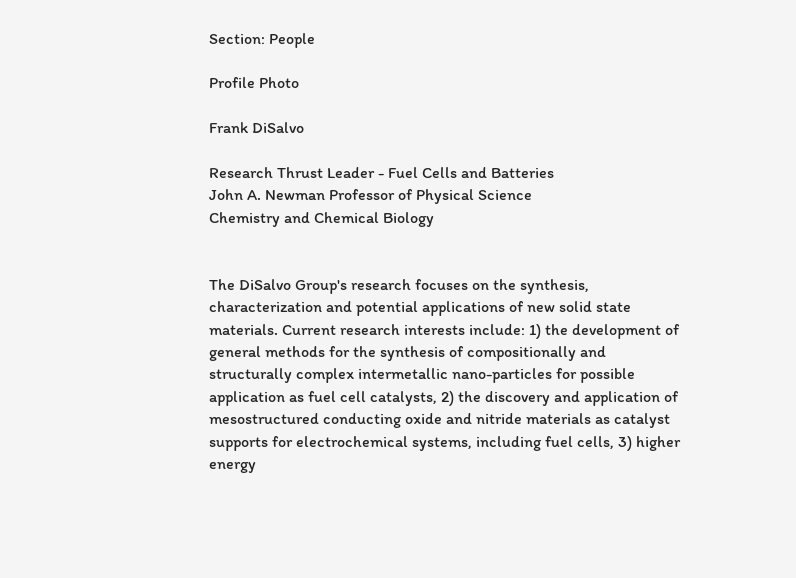Section: People

Profile Photo

Frank DiSalvo

Research Thrust Leader - Fuel Cells and Batteries
John A. Newman Professor of Physical Science
Chemistry and Chemical Biology


The DiSalvo Group's research focuses on the synthesis, characterization and potential applications of new solid state materials. Current research interests include: 1) the development of general methods for the synthesis of compositionally and structurally complex intermetallic nano-particles for possible application as fuel cell catalysts, 2) the discovery and application of mesostructured conducting oxide and nitride materials as catalyst supports for electrochemical systems, including fuel cells, 3) higher energy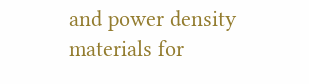and power density materials for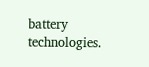battery technologies.